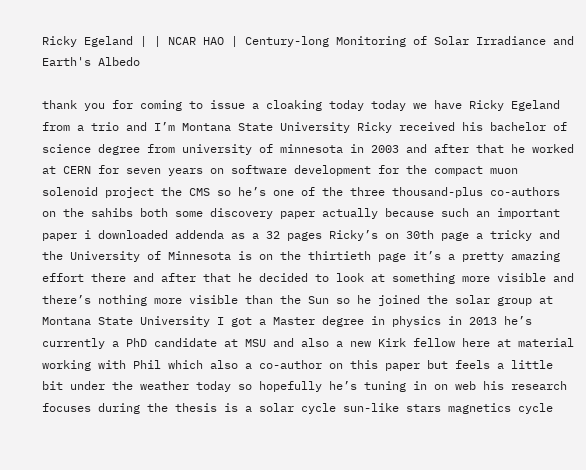Ricky Egeland | | NCAR HAO | Century-long Monitoring of Solar Irradiance and Earth's Albedo

thank you for coming to issue a cloaking today today we have Ricky Egeland from a trio and I’m Montana State University Ricky received his bachelor of science degree from university of minnesota in 2003 and after that he worked at CERN for seven years on software development for the compact muon solenoid project the CMS so he’s one of the three thousand-plus co-authors on the sahibs both some discovery paper actually because such an important paper i downloaded addenda as a 32 pages Ricky’s on 30th page a tricky and the University of Minnesota is on the thirtieth page it’s a pretty amazing effort there and after that he decided to look at something more visible and there’s nothing more visible than the Sun so he joined the solar group at Montana State University I got a Master degree in physics in 2013 he’s currently a PhD candidate at MSU and also a new Kirk fellow here at material working with Phil which also a co-author on this paper but feels a little bit under the weather today so hopefully he’s tuning in on web his research focuses during the thesis is a solar cycle sun-like stars magnetics cycle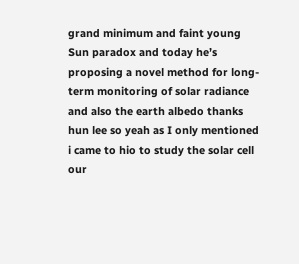grand minimum and faint young Sun paradox and today he’s proposing a novel method for long-term monitoring of solar radiance and also the earth albedo thanks hun lee so yeah as I only mentioned i came to hio to study the solar cell our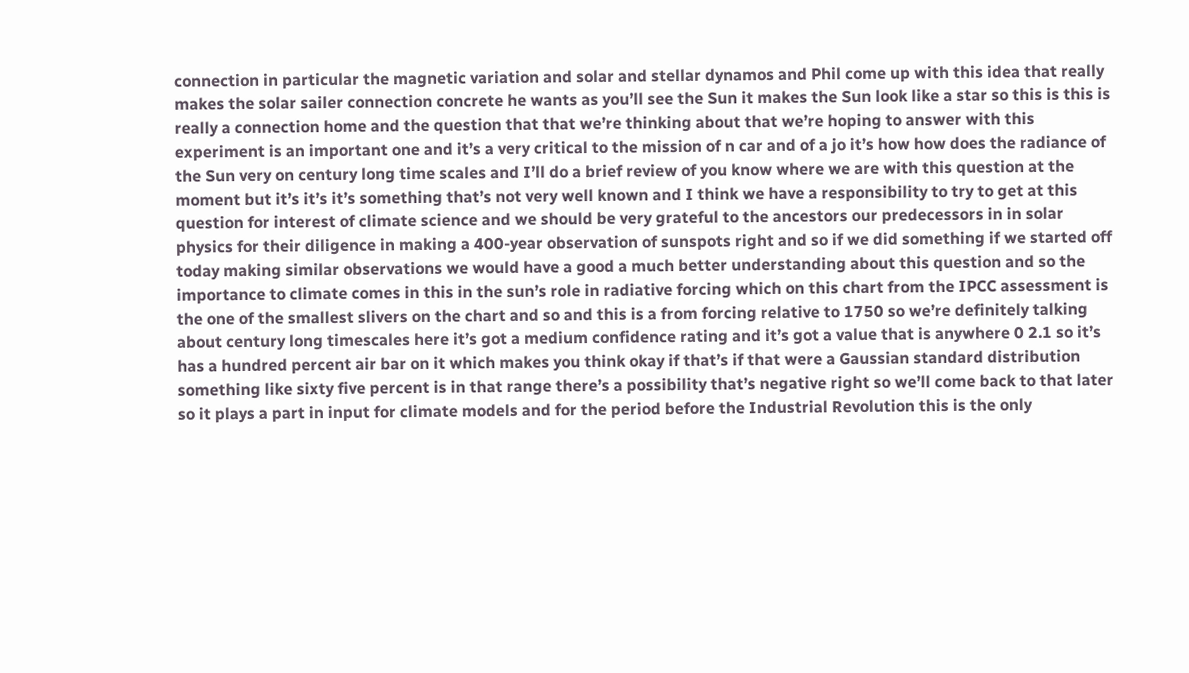connection in particular the magnetic variation and solar and stellar dynamos and Phil come up with this idea that really makes the solar sailer connection concrete he wants as you’ll see the Sun it makes the Sun look like a star so this is this is really a connection home and the question that that we’re thinking about that we’re hoping to answer with this experiment is an important one and it’s a very critical to the mission of n car and of a jo it’s how how does the radiance of the Sun very on century long time scales and I’ll do a brief review of you know where we are with this question at the moment but it’s it’s it’s something that’s not very well known and I think we have a responsibility to try to get at this question for interest of climate science and we should be very grateful to the ancestors our predecessors in in solar physics for their diligence in making a 400-year observation of sunspots right and so if we did something if we started off today making similar observations we would have a good a much better understanding about this question and so the importance to climate comes in this in the sun’s role in radiative forcing which on this chart from the IPCC assessment is the one of the smallest slivers on the chart and so and this is a from forcing relative to 1750 so we’re definitely talking about century long timescales here it’s got a medium confidence rating and it’s got a value that is anywhere 0 2.1 so it’s has a hundred percent air bar on it which makes you think okay if that’s if that were a Gaussian standard distribution something like sixty five percent is in that range there’s a possibility that’s negative right so we’ll come back to that later so it plays a part in input for climate models and for the period before the Industrial Revolution this is the only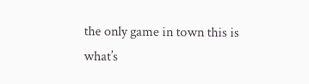the only game in town this is what’s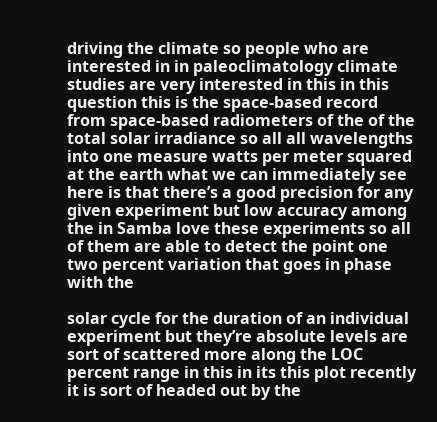driving the climate so people who are interested in in paleoclimatology climate studies are very interested in this in this question this is the space-based record from space-based radiometers of the of the total solar irradiance so all all wavelengths into one measure watts per meter squared at the earth what we can immediately see here is that there’s a good precision for any given experiment but low accuracy among the in Samba love these experiments so all of them are able to detect the point one two percent variation that goes in phase with the

solar cycle for the duration of an individual experiment but they’re absolute levels are sort of scattered more along the LOC percent range in this in its this plot recently it is sort of headed out by the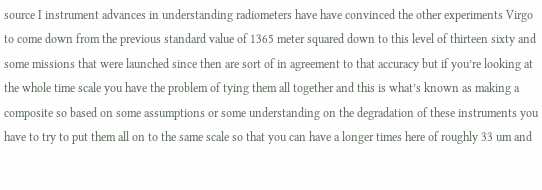source I instrument advances in understanding radiometers have have convinced the other experiments Virgo to come down from the previous standard value of 1365 meter squared down to this level of thirteen sixty and some missions that were launched since then are sort of in agreement to that accuracy but if you’re looking at the whole time scale you have the problem of tying them all together and this is what’s known as making a composite so based on some assumptions or some understanding on the degradation of these instruments you have to try to put them all on to the same scale so that you can have a longer times here of roughly 33 um and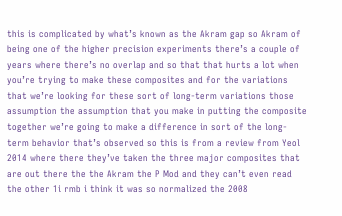this is complicated by what’s known as the Akram gap so Akram of being one of the higher precision experiments there’s a couple of years where there’s no overlap and so that that hurts a lot when you’re trying to make these composites and for the variations that we’re looking for these sort of long-term variations those assumption the assumption that you make in putting the composite together we’re going to make a difference in sort of the long-term behavior that’s observed so this is from a review from Yeol 2014 where there they’ve taken the three major composites that are out there the the Akram the P Mod and they can’t even read the other 1i rmb i think it was so normalized the 2008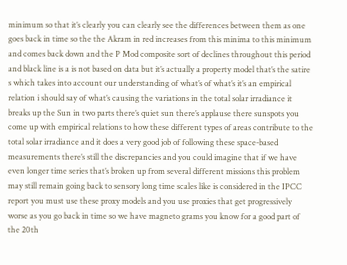minimum so that it’s clearly you can clearly see the differences between them as one goes back in time so the the Akram in red increases from this minima to this minimum and comes back down and the P Mod composite sort of declines throughout this period and black line is a is not based on data but it’s actually a property model that’s the satire s which takes into account our understanding of what’s of what’s it’s an empirical relation i should say of what’s causing the variations in the total solar irradiance it breaks up the Sun in two parts there’s quiet sun there’s applause there sunspots you come up with empirical relations to how these different types of areas contribute to the total solar irradiance and it does a very good job of following these space-based measurements there’s still the discrepancies and you could imagine that if we have even longer time series that’s broken up from several different missions this problem may still remain going back to sensory long time scales like is considered in the IPCC report you must use these proxy models and you use proxies that get progressively worse as you go back in time so we have magneto grams you know for a good part of the 20th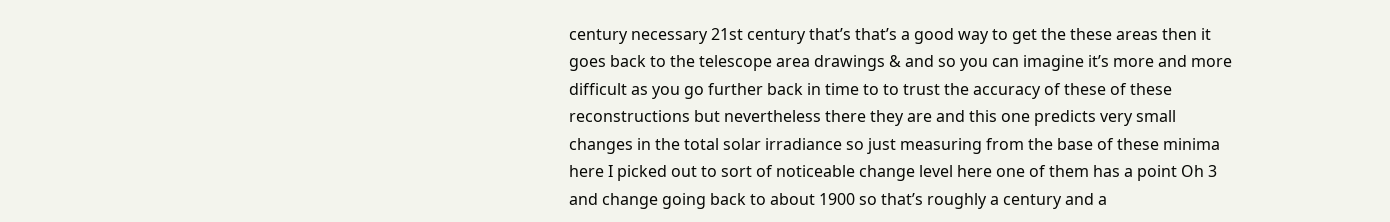century necessary 21st century that’s that’s a good way to get the these areas then it goes back to the telescope area drawings & and so you can imagine it’s more and more difficult as you go further back in time to to trust the accuracy of these of these reconstructions but nevertheless there they are and this one predicts very small changes in the total solar irradiance so just measuring from the base of these minima here I picked out to sort of noticeable change level here one of them has a point Oh 3 and change going back to about 1900 so that’s roughly a century and a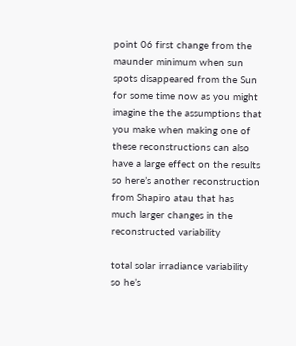point 06 first change from the maunder minimum when sun spots disappeared from the Sun for some time now as you might imagine the the assumptions that you make when making one of these reconstructions can also have a large effect on the results so here’s another reconstruction from Shapiro atau that has much larger changes in the reconstructed variability

total solar irradiance variability so he’s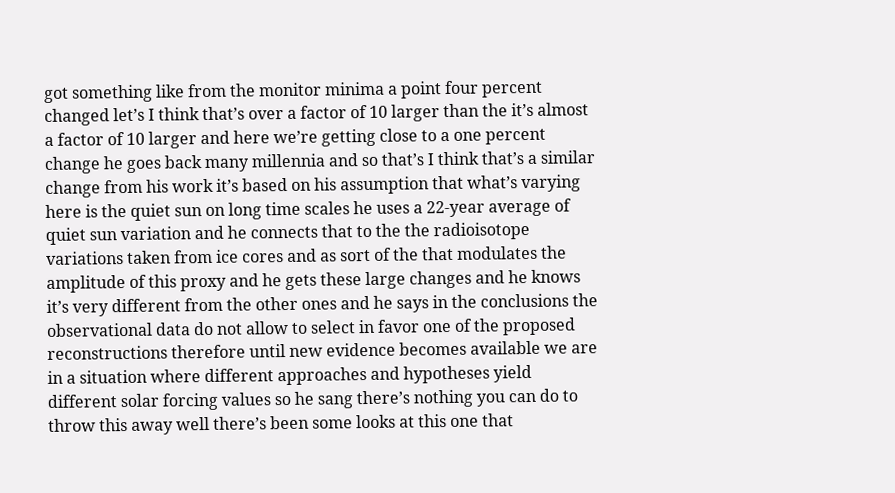got something like from the monitor minima a point four percent changed let’s I think that’s over a factor of 10 larger than the it’s almost a factor of 10 larger and here we’re getting close to a one percent change he goes back many millennia and so that’s I think that’s a similar change from his work it’s based on his assumption that what’s varying here is the quiet sun on long time scales he uses a 22-year average of quiet sun variation and he connects that to the the radioisotope variations taken from ice cores and as sort of the that modulates the amplitude of this proxy and he gets these large changes and he knows it’s very different from the other ones and he says in the conclusions the observational data do not allow to select in favor one of the proposed reconstructions therefore until new evidence becomes available we are in a situation where different approaches and hypotheses yield different solar forcing values so he sang there’s nothing you can do to throw this away well there’s been some looks at this one that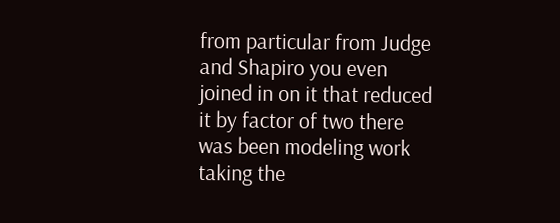from particular from Judge and Shapiro you even joined in on it that reduced it by factor of two there was been modeling work taking the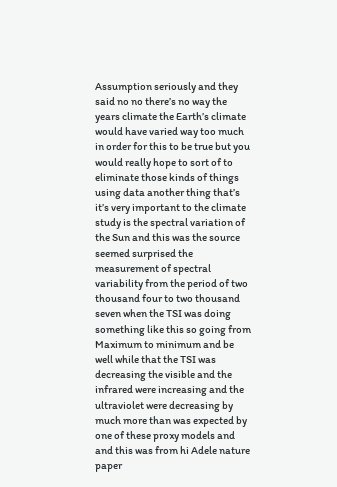Assumption seriously and they said no no there’s no way the years climate the Earth’s climate would have varied way too much in order for this to be true but you would really hope to sort of to eliminate those kinds of things using data another thing that’s it’s very important to the climate study is the spectral variation of the Sun and this was the source seemed surprised the measurement of spectral variability from the period of two thousand four to two thousand seven when the TSI was doing something like this so going from Maximum to minimum and be well while that the TSI was decreasing the visible and the infrared were increasing and the ultraviolet were decreasing by much more than was expected by one of these proxy models and and this was from hi Adele nature paper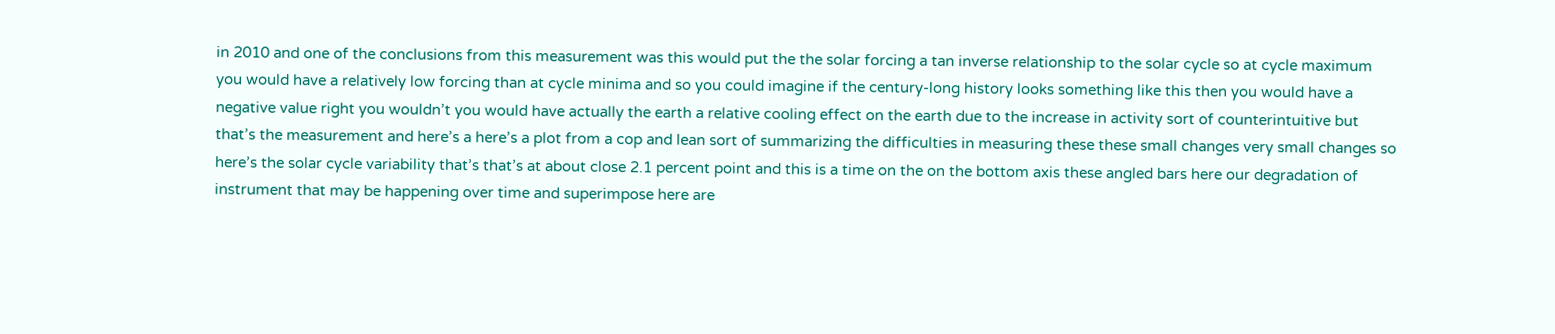in 2010 and one of the conclusions from this measurement was this would put the the solar forcing a tan inverse relationship to the solar cycle so at cycle maximum you would have a relatively low forcing than at cycle minima and so you could imagine if the century-long history looks something like this then you would have a negative value right you wouldn’t you would have actually the earth a relative cooling effect on the earth due to the increase in activity sort of counterintuitive but that’s the measurement and here’s a here’s a plot from a cop and lean sort of summarizing the difficulties in measuring these these small changes very small changes so here’s the solar cycle variability that’s that’s at about close 2.1 percent point and this is a time on the on the bottom axis these angled bars here our degradation of instrument that may be happening over time and superimpose here are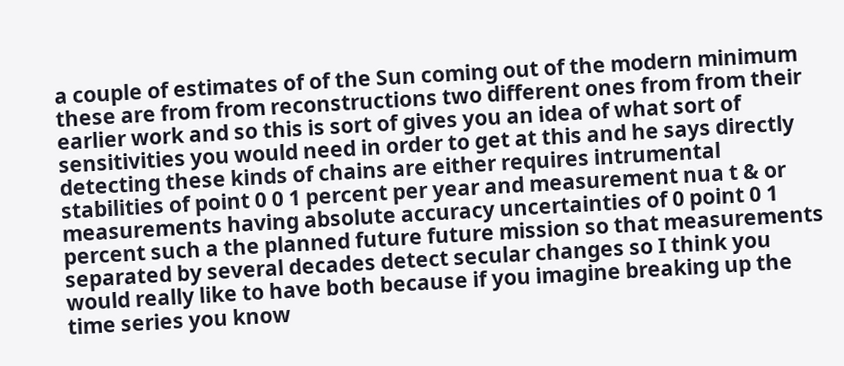a couple of estimates of of the Sun coming out of the modern minimum these are from from reconstructions two different ones from from their earlier work and so this is sort of gives you an idea of what sort of sensitivities you would need in order to get at this and he says directly detecting these kinds of chains are either requires intrumental stabilities of point 0 0 1 percent per year and measurement nua t & or measurements having absolute accuracy uncertainties of 0 point 0 1 percent such a the planned future future mission so that measurements separated by several decades detect secular changes so I think you would really like to have both because if you imagine breaking up the time series you know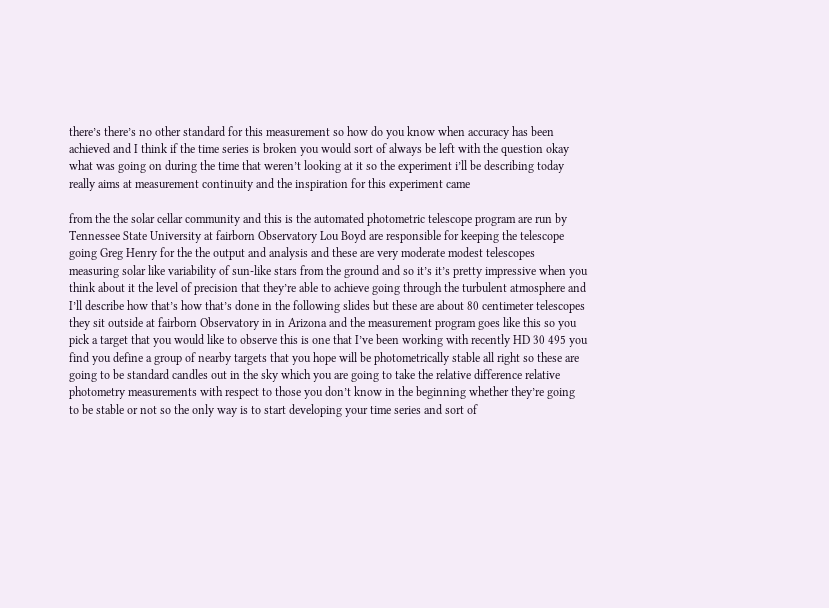there’s there’s no other standard for this measurement so how do you know when accuracy has been achieved and I think if the time series is broken you would sort of always be left with the question okay what was going on during the time that weren’t looking at it so the experiment i’ll be describing today really aims at measurement continuity and the inspiration for this experiment came

from the the solar cellar community and this is the automated photometric telescope program are run by Tennessee State University at fairborn Observatory Lou Boyd are responsible for keeping the telescope going Greg Henry for the the output and analysis and these are very moderate modest telescopes measuring solar like variability of sun-like stars from the ground and so it’s it’s pretty impressive when you think about it the level of precision that they’re able to achieve going through the turbulent atmosphere and I’ll describe how that’s how that’s done in the following slides but these are about 80 centimeter telescopes they sit outside at fairborn Observatory in in Arizona and the measurement program goes like this so you pick a target that you would like to observe this is one that I’ve been working with recently HD 30 495 you find you define a group of nearby targets that you hope will be photometrically stable all right so these are going to be standard candles out in the sky which you are going to take the relative difference relative photometry measurements with respect to those you don’t know in the beginning whether they’re going to be stable or not so the only way is to start developing your time series and sort of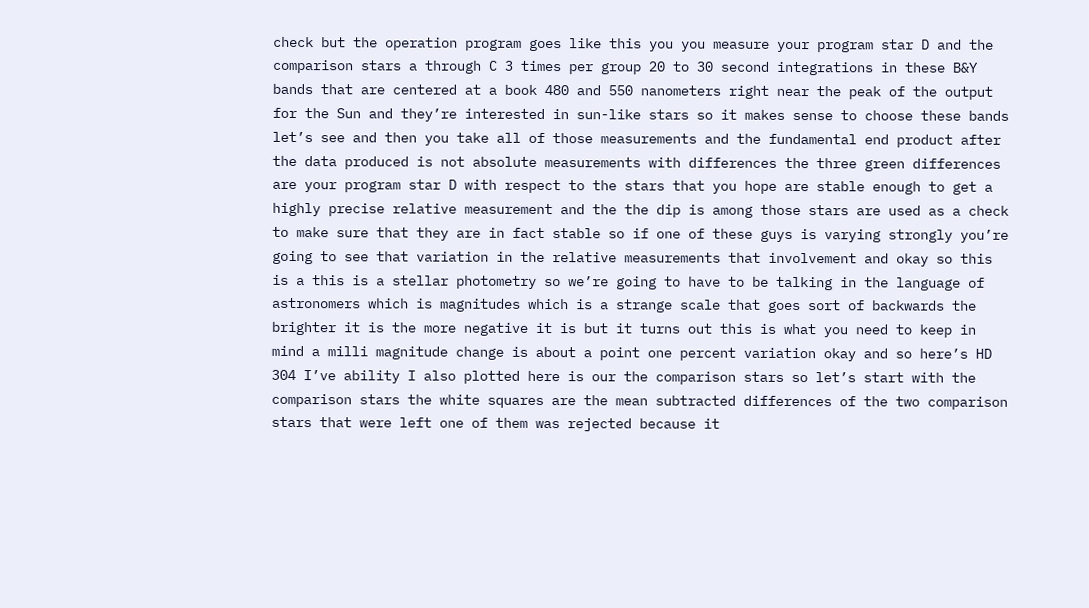check but the operation program goes like this you you measure your program star D and the comparison stars a through C 3 times per group 20 to 30 second integrations in these B&Y bands that are centered at a book 480 and 550 nanometers right near the peak of the output for the Sun and they’re interested in sun-like stars so it makes sense to choose these bands let’s see and then you take all of those measurements and the fundamental end product after the data produced is not absolute measurements with differences the three green differences are your program star D with respect to the stars that you hope are stable enough to get a highly precise relative measurement and the the dip is among those stars are used as a check to make sure that they are in fact stable so if one of these guys is varying strongly you’re going to see that variation in the relative measurements that involvement and okay so this is a this is a stellar photometry so we’re going to have to be talking in the language of astronomers which is magnitudes which is a strange scale that goes sort of backwards the brighter it is the more negative it is but it turns out this is what you need to keep in mind a milli magnitude change is about a point one percent variation okay and so here’s HD 304 I’ve ability I also plotted here is our the comparison stars so let’s start with the comparison stars the white squares are the mean subtracted differences of the two comparison stars that were left one of them was rejected because it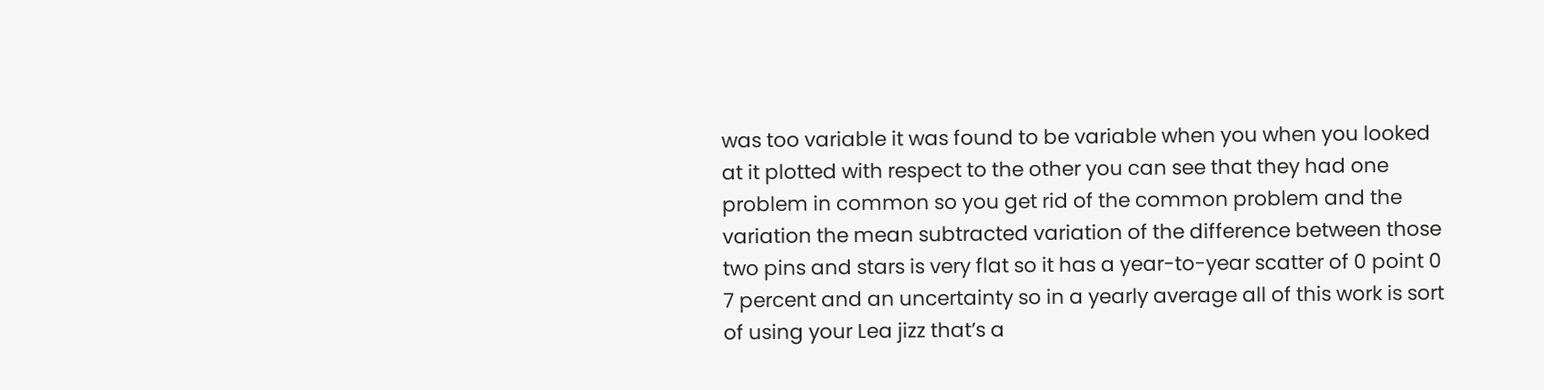was too variable it was found to be variable when you when you looked at it plotted with respect to the other you can see that they had one problem in common so you get rid of the common problem and the variation the mean subtracted variation of the difference between those two pins and stars is very flat so it has a year-to-year scatter of 0 point 0 7 percent and an uncertainty so in a yearly average all of this work is sort of using your Lea jizz that’s a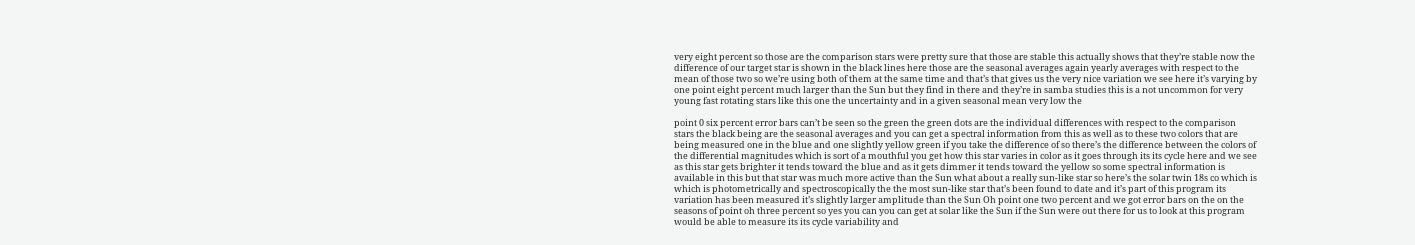very eight percent so those are the comparison stars were pretty sure that those are stable this actually shows that they’re stable now the difference of our target star is shown in the black lines here those are the seasonal averages again yearly averages with respect to the mean of those two so we’re using both of them at the same time and that’s that gives us the very nice variation we see here it’s varying by one point eight percent much larger than the Sun but they find in there and they’re in samba studies this is a not uncommon for very young fast rotating stars like this one the uncertainty and in a given seasonal mean very low the

point 0 six percent error bars can’t be seen so the green the green dots are the individual differences with respect to the comparison stars the black being are the seasonal averages and you can get a spectral information from this as well as to these two colors that are being measured one in the blue and one slightly yellow green if you take the difference of so there’s the difference between the colors of the differential magnitudes which is sort of a mouthful you get how this star varies in color as it goes through its its cycle here and we see as this star gets brighter it tends toward the blue and as it gets dimmer it tends toward the yellow so some spectral information is available in this but that star was much more active than the Sun what about a really sun-like star so here’s the solar twin 18s co which is which is photometrically and spectroscopically the the most sun-like star that’s been found to date and it’s part of this program its variation has been measured it’s slightly larger amplitude than the Sun Oh point one two percent and we got error bars on the on the seasons of point oh three percent so yes you can you can get at solar like the Sun if the Sun were out there for us to look at this program would be able to measure its its cycle variability and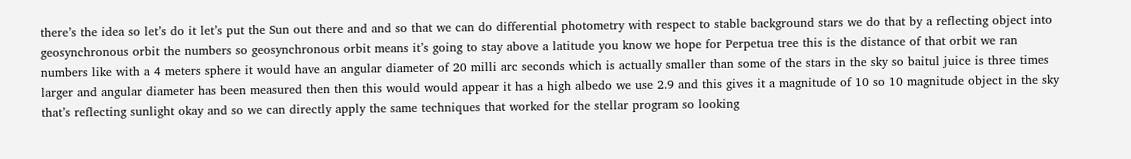there’s the idea so let’s do it let’s put the Sun out there and and so that we can do differential photometry with respect to stable background stars we do that by a reflecting object into geosynchronous orbit the numbers so geosynchronous orbit means it’s going to stay above a latitude you know we hope for Perpetua tree this is the distance of that orbit we ran numbers like with a 4 meters sphere it would have an angular diameter of 20 milli arc seconds which is actually smaller than some of the stars in the sky so baitul juice is three times larger and angular diameter has been measured then then this would would appear it has a high albedo we use 2.9 and this gives it a magnitude of 10 so 10 magnitude object in the sky that’s reflecting sunlight okay and so we can directly apply the same techniques that worked for the stellar program so looking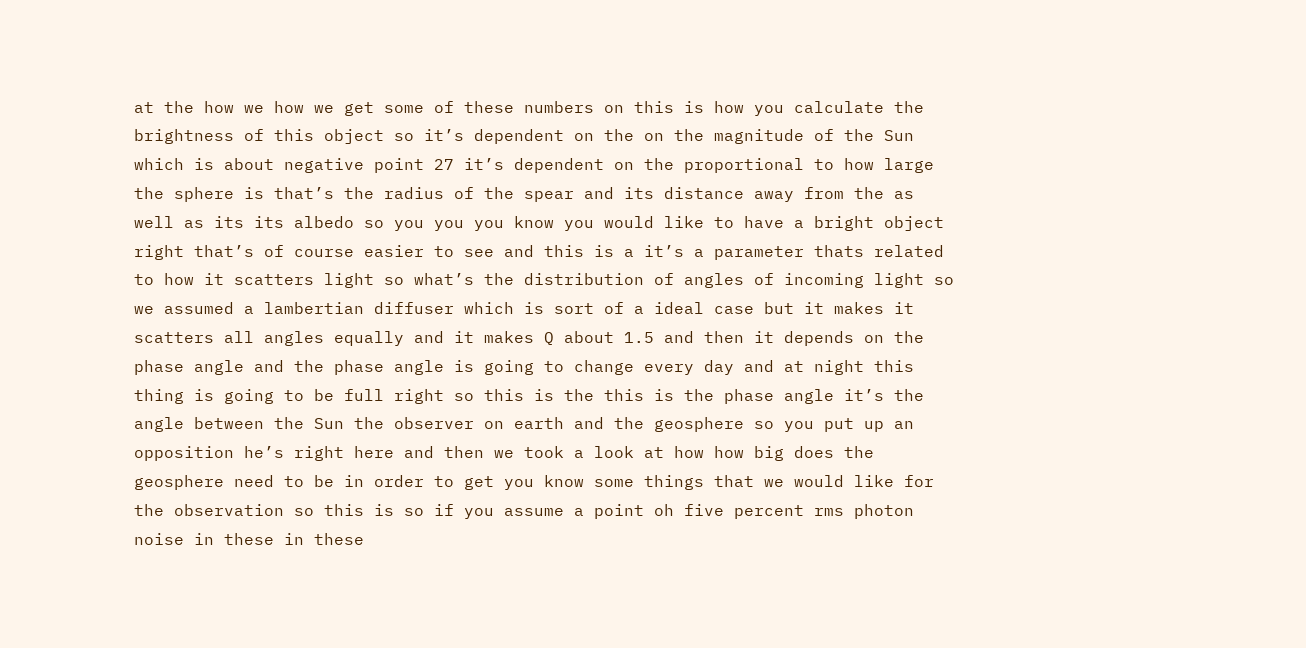at the how we how we get some of these numbers on this is how you calculate the brightness of this object so it’s dependent on the on the magnitude of the Sun which is about negative point 27 it’s dependent on the proportional to how large the sphere is that’s the radius of the spear and its distance away from the as well as its its albedo so you you you know you would like to have a bright object right that’s of course easier to see and this is a it’s a parameter thats related to how it scatters light so what’s the distribution of angles of incoming light so we assumed a lambertian diffuser which is sort of a ideal case but it makes it scatters all angles equally and it makes Q about 1.5 and then it depends on the phase angle and the phase angle is going to change every day and at night this thing is going to be full right so this is the this is the phase angle it’s the angle between the Sun the observer on earth and the geosphere so you put up an opposition he’s right here and then we took a look at how how big does the geosphere need to be in order to get you know some things that we would like for the observation so this is so if you assume a point oh five percent rms photon noise in these in these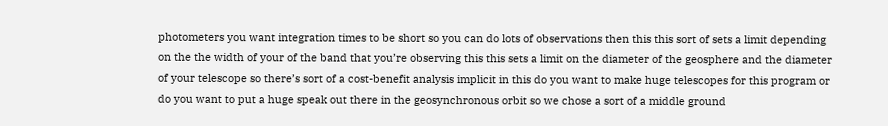photometers you want integration times to be short so you can do lots of observations then this this sort of sets a limit depending on the the width of your of the band that you’re observing this this sets a limit on the diameter of the geosphere and the diameter of your telescope so there’s sort of a cost-benefit analysis implicit in this do you want to make huge telescopes for this program or do you want to put a huge speak out there in the geosynchronous orbit so we chose a sort of a middle ground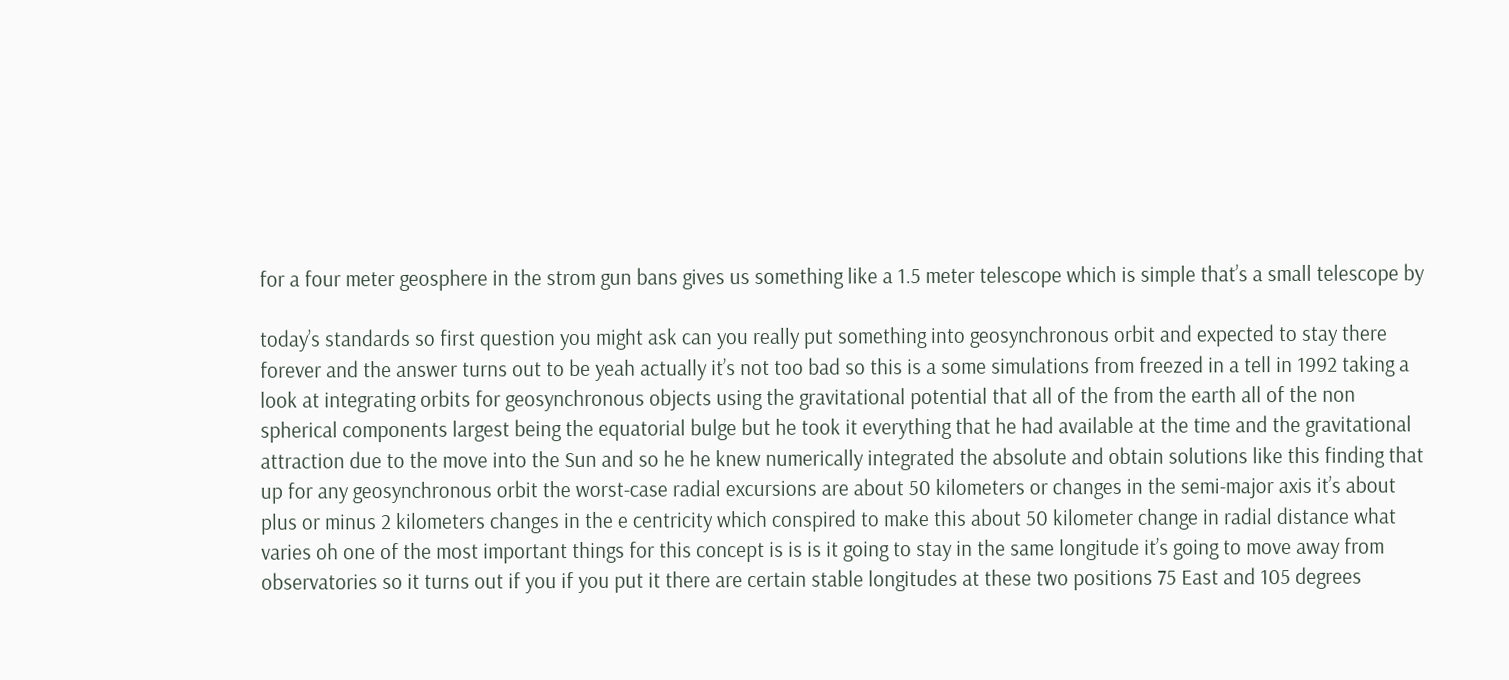for a four meter geosphere in the strom gun bans gives us something like a 1.5 meter telescope which is simple that’s a small telescope by

today’s standards so first question you might ask can you really put something into geosynchronous orbit and expected to stay there forever and the answer turns out to be yeah actually it’s not too bad so this is a some simulations from freezed in a tell in 1992 taking a look at integrating orbits for geosynchronous objects using the gravitational potential that all of the from the earth all of the non spherical components largest being the equatorial bulge but he took it everything that he had available at the time and the gravitational attraction due to the move into the Sun and so he he knew numerically integrated the absolute and obtain solutions like this finding that up for any geosynchronous orbit the worst-case radial excursions are about 50 kilometers or changes in the semi-major axis it’s about plus or minus 2 kilometers changes in the e centricity which conspired to make this about 50 kilometer change in radial distance what varies oh one of the most important things for this concept is is is it going to stay in the same longitude it’s going to move away from observatories so it turns out if you if you put it there are certain stable longitudes at these two positions 75 East and 105 degrees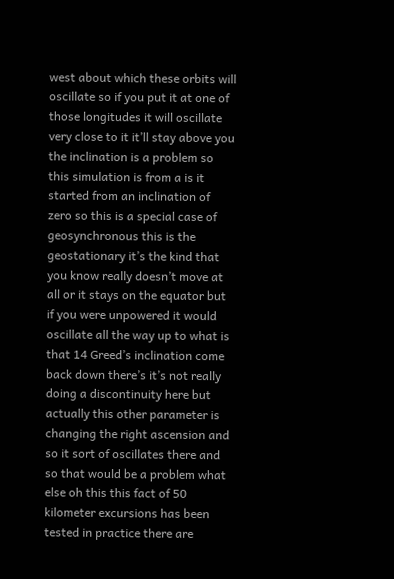west about which these orbits will oscillate so if you put it at one of those longitudes it will oscillate very close to it it’ll stay above you the inclination is a problem so this simulation is from a is it started from an inclination of zero so this is a special case of geosynchronous this is the geostationary it’s the kind that you know really doesn’t move at all or it stays on the equator but if you were unpowered it would oscillate all the way up to what is that 14 Greed’s inclination come back down there’s it’s not really doing a discontinuity here but actually this other parameter is changing the right ascension and so it sort of oscillates there and so that would be a problem what else oh this this fact of 50 kilometer excursions has been tested in practice there are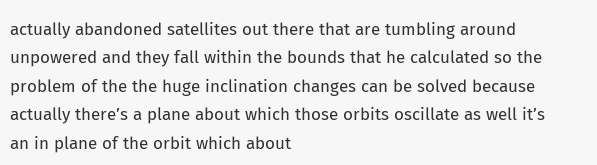actually abandoned satellites out there that are tumbling around unpowered and they fall within the bounds that he calculated so the problem of the the huge inclination changes can be solved because actually there’s a plane about which those orbits oscillate as well it’s an in plane of the orbit which about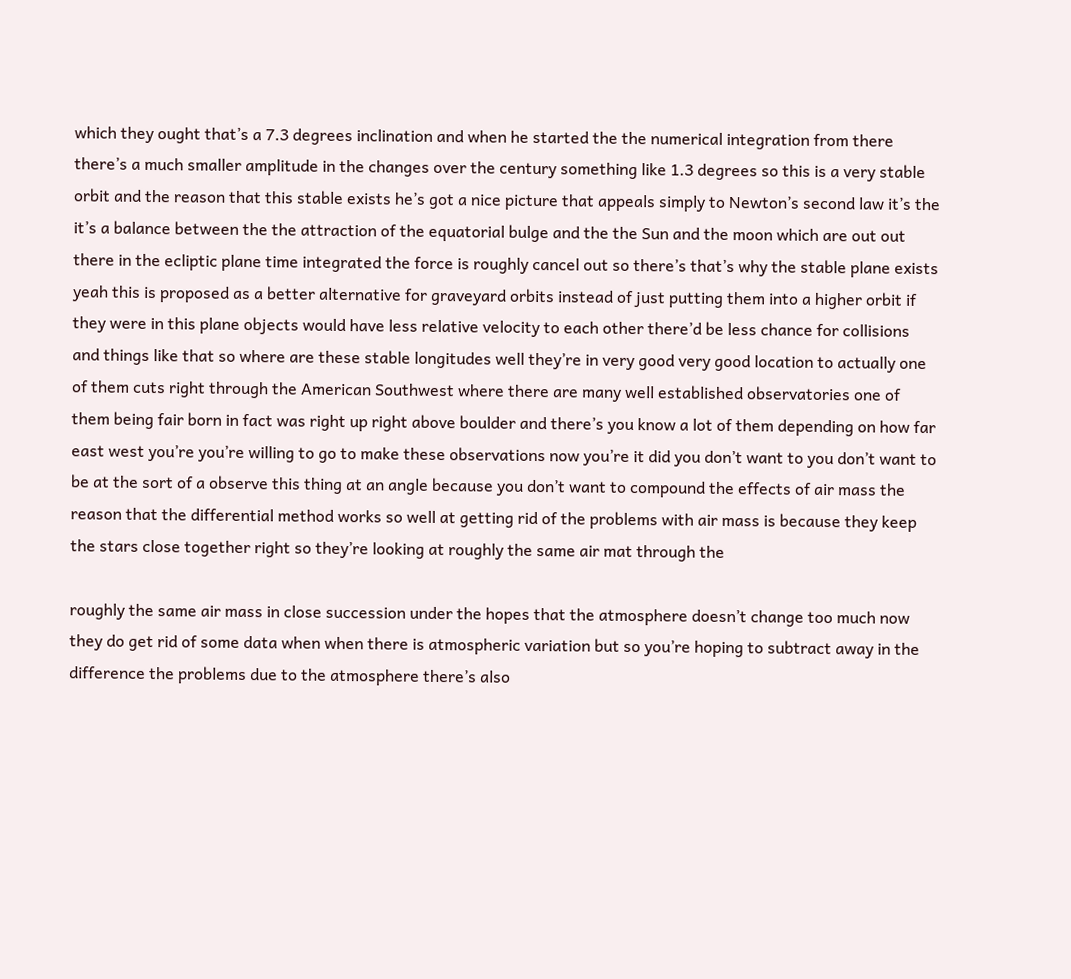which they ought that’s a 7.3 degrees inclination and when he started the the numerical integration from there there’s a much smaller amplitude in the changes over the century something like 1.3 degrees so this is a very stable orbit and the reason that this stable exists he’s got a nice picture that appeals simply to Newton’s second law it’s the it’s a balance between the the attraction of the equatorial bulge and the the Sun and the moon which are out out there in the ecliptic plane time integrated the force is roughly cancel out so there’s that’s why the stable plane exists yeah this is proposed as a better alternative for graveyard orbits instead of just putting them into a higher orbit if they were in this plane objects would have less relative velocity to each other there’d be less chance for collisions and things like that so where are these stable longitudes well they’re in very good very good location to actually one of them cuts right through the American Southwest where there are many well established observatories one of them being fair born in fact was right up right above boulder and there’s you know a lot of them depending on how far east west you’re you’re willing to go to make these observations now you’re it did you don’t want to you don’t want to be at the sort of a observe this thing at an angle because you don’t want to compound the effects of air mass the reason that the differential method works so well at getting rid of the problems with air mass is because they keep the stars close together right so they’re looking at roughly the same air mat through the

roughly the same air mass in close succession under the hopes that the atmosphere doesn’t change too much now they do get rid of some data when when there is atmospheric variation but so you’re hoping to subtract away in the difference the problems due to the atmosphere there’s also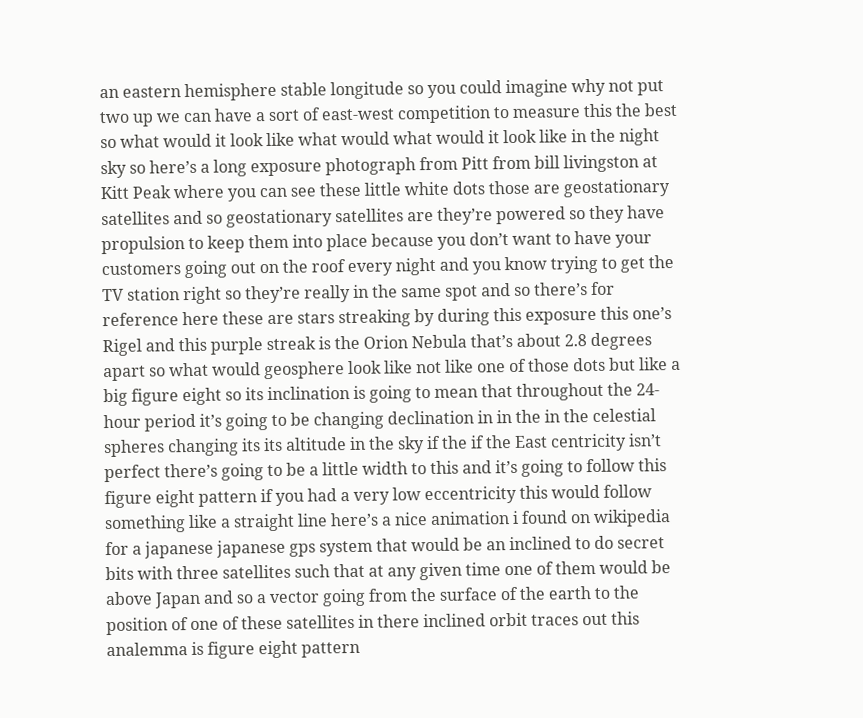an eastern hemisphere stable longitude so you could imagine why not put two up we can have a sort of east-west competition to measure this the best so what would it look like what would what would it look like in the night sky so here’s a long exposure photograph from Pitt from bill livingston at Kitt Peak where you can see these little white dots those are geostationary satellites and so geostationary satellites are they’re powered so they have propulsion to keep them into place because you don’t want to have your customers going out on the roof every night and you know trying to get the TV station right so they’re really in the same spot and so there’s for reference here these are stars streaking by during this exposure this one’s Rigel and this purple streak is the Orion Nebula that’s about 2.8 degrees apart so what would geosphere look like not like one of those dots but like a big figure eight so its inclination is going to mean that throughout the 24-hour period it’s going to be changing declination in in the in the celestial spheres changing its its altitude in the sky if the if the East centricity isn’t perfect there’s going to be a little width to this and it’s going to follow this figure eight pattern if you had a very low eccentricity this would follow something like a straight line here’s a nice animation i found on wikipedia for a japanese japanese gps system that would be an inclined to do secret bits with three satellites such that at any given time one of them would be above Japan and so a vector going from the surface of the earth to the position of one of these satellites in there inclined orbit traces out this analemma is figure eight pattern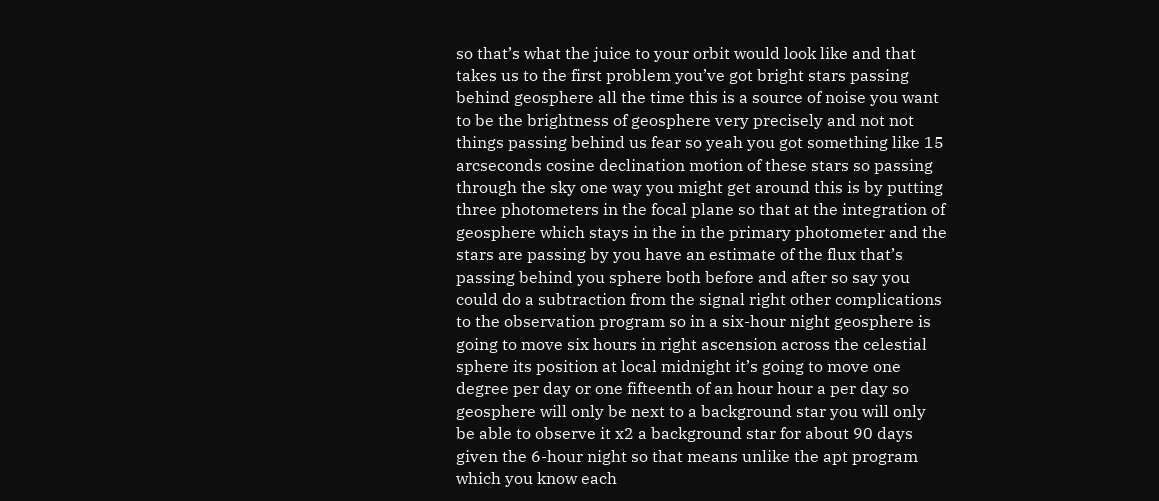so that’s what the juice to your orbit would look like and that takes us to the first problem you’ve got bright stars passing behind geosphere all the time this is a source of noise you want to be the brightness of geosphere very precisely and not not things passing behind us fear so yeah you got something like 15 arcseconds cosine declination motion of these stars so passing through the sky one way you might get around this is by putting three photometers in the focal plane so that at the integration of geosphere which stays in the in the primary photometer and the stars are passing by you have an estimate of the flux that’s passing behind you sphere both before and after so say you could do a subtraction from the signal right other complications to the observation program so in a six-hour night geosphere is going to move six hours in right ascension across the celestial sphere its position at local midnight it’s going to move one degree per day or one fifteenth of an hour hour a per day so geosphere will only be next to a background star you will only be able to observe it x2 a background star for about 90 days given the 6-hour night so that means unlike the apt program which you know each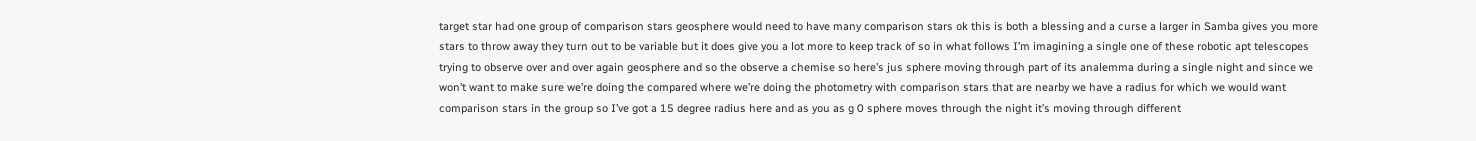target star had one group of comparison stars geosphere would need to have many comparison stars ok this is both a blessing and a curse a larger in Samba gives you more stars to throw away they turn out to be variable but it does give you a lot more to keep track of so in what follows I’m imagining a single one of these robotic apt telescopes trying to observe over and over again geosphere and so the observe a chemise so here’s jus sphere moving through part of its analemma during a single night and since we won’t want to make sure we’re doing the compared where we’re doing the photometry with comparison stars that are nearby we have a radius for which we would want comparison stars in the group so I’ve got a 15 degree radius here and as you as g 0 sphere moves through the night it’s moving through different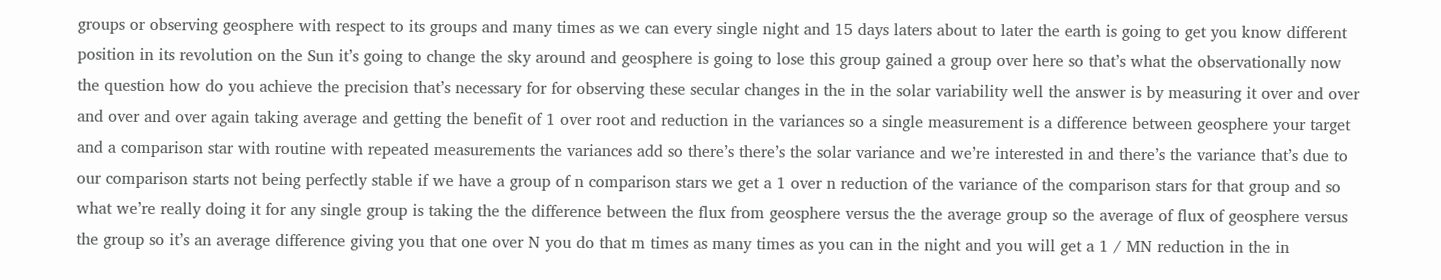groups or observing geosphere with respect to its groups and many times as we can every single night and 15 days laters about to later the earth is going to get you know different position in its revolution on the Sun it’s going to change the sky around and geosphere is going to lose this group gained a group over here so that’s what the observationally now the question how do you achieve the precision that’s necessary for for observing these secular changes in the in the solar variability well the answer is by measuring it over and over and over and over again taking average and getting the benefit of 1 over root and reduction in the variances so a single measurement is a difference between geosphere your target and a comparison star with routine with repeated measurements the variances add so there’s there’s the solar variance and we’re interested in and there’s the variance that’s due to our comparison starts not being perfectly stable if we have a group of n comparison stars we get a 1 over n reduction of the variance of the comparison stars for that group and so what we’re really doing it for any single group is taking the the difference between the flux from geosphere versus the the average group so the average of flux of geosphere versus the group so it’s an average difference giving you that one over N you do that m times as many times as you can in the night and you will get a 1 / MN reduction in the in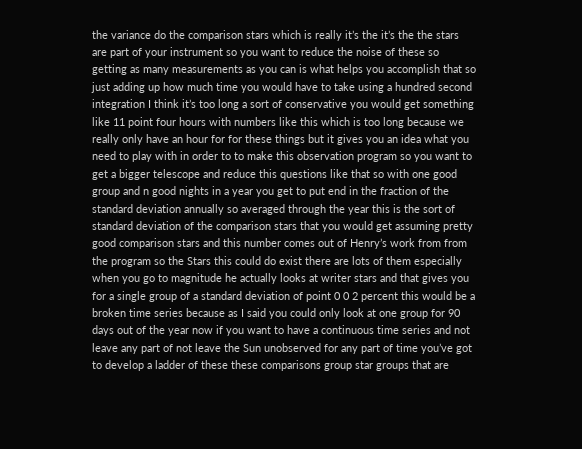the variance do the comparison stars which is really it’s the it’s the the stars are part of your instrument so you want to reduce the noise of these so getting as many measurements as you can is what helps you accomplish that so just adding up how much time you would have to take using a hundred second integration I think it’s too long a sort of conservative you would get something like 11 point four hours with numbers like this which is too long because we really only have an hour for for these things but it gives you an idea what you need to play with in order to to make this observation program so you want to get a bigger telescope and reduce this questions like that so with one good group and n good nights in a year you get to put end in the fraction of the standard deviation annually so averaged through the year this is the sort of standard deviation of the comparison stars that you would get assuming pretty good comparison stars and this number comes out of Henry’s work from from the program so the Stars this could do exist there are lots of them especially when you go to magnitude he actually looks at writer stars and that gives you for a single group of a standard deviation of point 0 0 2 percent this would be a broken time series because as I said you could only look at one group for 90 days out of the year now if you want to have a continuous time series and not leave any part of not leave the Sun unobserved for any part of time you’ve got to develop a ladder of these these comparisons group star groups that are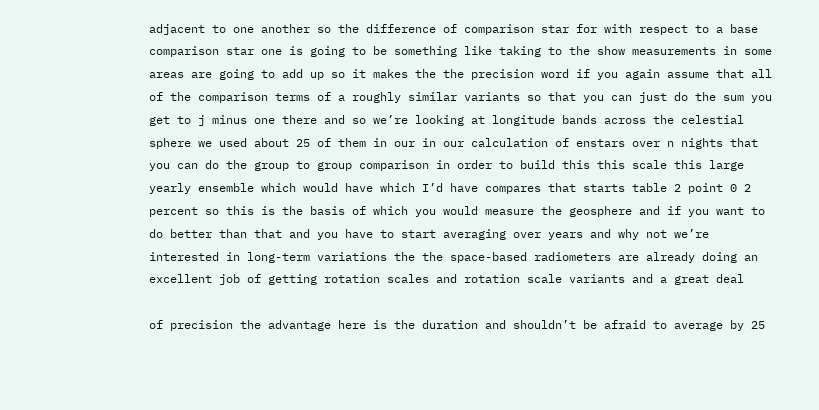adjacent to one another so the difference of comparison star for with respect to a base comparison star one is going to be something like taking to the show measurements in some areas are going to add up so it makes the the precision word if you again assume that all of the comparison terms of a roughly similar variants so that you can just do the sum you get to j minus one there and so we’re looking at longitude bands across the celestial sphere we used about 25 of them in our in our calculation of enstars over n nights that you can do the group to group comparison in order to build this this scale this large yearly ensemble which would have which I’d have compares that starts table 2 point 0 2 percent so this is the basis of which you would measure the geosphere and if you want to do better than that and you have to start averaging over years and why not we’re interested in long-term variations the the space-based radiometers are already doing an excellent job of getting rotation scales and rotation scale variants and a great deal

of precision the advantage here is the duration and shouldn’t be afraid to average by 25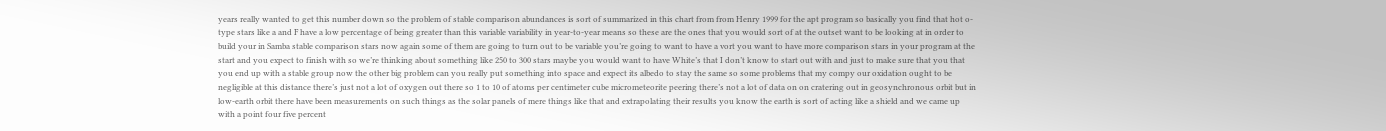years really wanted to get this number down so the problem of stable comparison abundances is sort of summarized in this chart from from Henry 1999 for the apt program so basically you find that hot o-type stars like a and F have a low percentage of being greater than this variable variability in year-to-year means so these are the ones that you would sort of at the outset want to be looking at in order to build your in Samba stable comparison stars now again some of them are going to turn out to be variable you’re going to want to have a vort you want to have more comparison stars in your program at the start and you expect to finish with so we’re thinking about something like 250 to 300 stars maybe you would want to have White’s that I don’t know to start out with and just to make sure that you that you end up with a stable group now the other big problem can you really put something into space and expect its albedo to stay the same so some problems that my compy our oxidation ought to be negligible at this distance there’s just not a lot of oxygen out there so 1 to 10 of atoms per centimeter cube micrometeorite peering there’s not a lot of data on on cratering out in geosynchronous orbit but in low-earth orbit there have been measurements on such things as the solar panels of mere things like that and extrapolating their results you know the earth is sort of acting like a shield and we came up with a point four five percent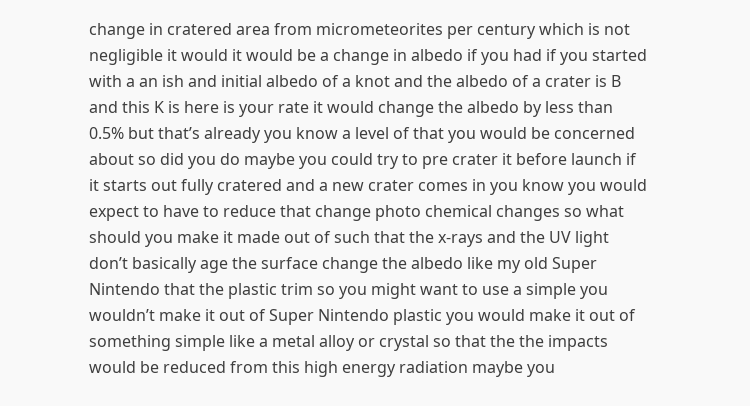change in cratered area from micrometeorites per century which is not negligible it would it would be a change in albedo if you had if you started with a an ish and initial albedo of a knot and the albedo of a crater is B and this K is here is your rate it would change the albedo by less than 0.5% but that’s already you know a level of that you would be concerned about so did you do maybe you could try to pre crater it before launch if it starts out fully cratered and a new crater comes in you know you would expect to have to reduce that change photo chemical changes so what should you make it made out of such that the x-rays and the UV light don’t basically age the surface change the albedo like my old Super Nintendo that the plastic trim so you might want to use a simple you wouldn’t make it out of Super Nintendo plastic you would make it out of something simple like a metal alloy or crystal so that the the impacts would be reduced from this high energy radiation maybe you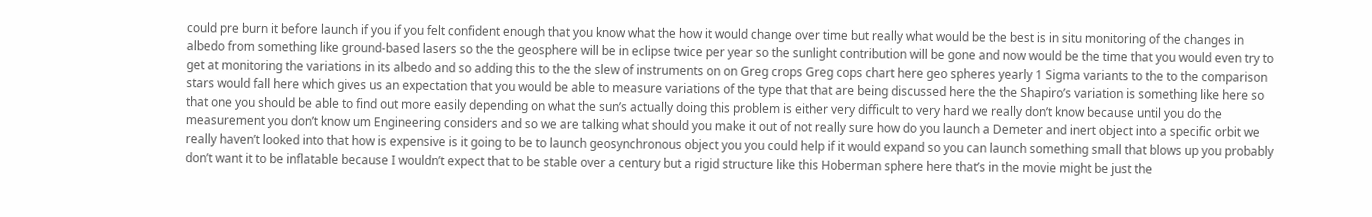could pre burn it before launch if you if you felt confident enough that you know what the how it would change over time but really what would be the best is in situ monitoring of the changes in albedo from something like ground-based lasers so the the geosphere will be in eclipse twice per year so the sunlight contribution will be gone and now would be the time that you would even try to get at monitoring the variations in its albedo and so adding this to the the slew of instruments on on Greg crops Greg cops chart here geo spheres yearly 1 Sigma variants to the to the comparison stars would fall here which gives us an expectation that you would be able to measure variations of the type that that are being discussed here the the Shapiro’s variation is something like here so that one you should be able to find out more easily depending on what the sun’s actually doing this problem is either very difficult to very hard we really don’t know because until you do the measurement you don’t know um Engineering considers and so we are talking what should you make it out of not really sure how do you launch a Demeter and inert object into a specific orbit we really haven’t looked into that how is expensive is it going to be to launch geosynchronous object you you could help if it would expand so you can launch something small that blows up you probably don’t want it to be inflatable because I wouldn’t expect that to be stable over a century but a rigid structure like this Hoberman sphere here that’s in the movie might be just the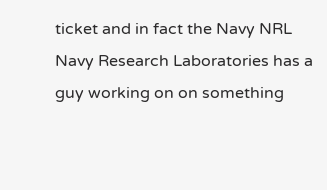ticket and in fact the Navy NRL Navy Research Laboratories has a guy working on on something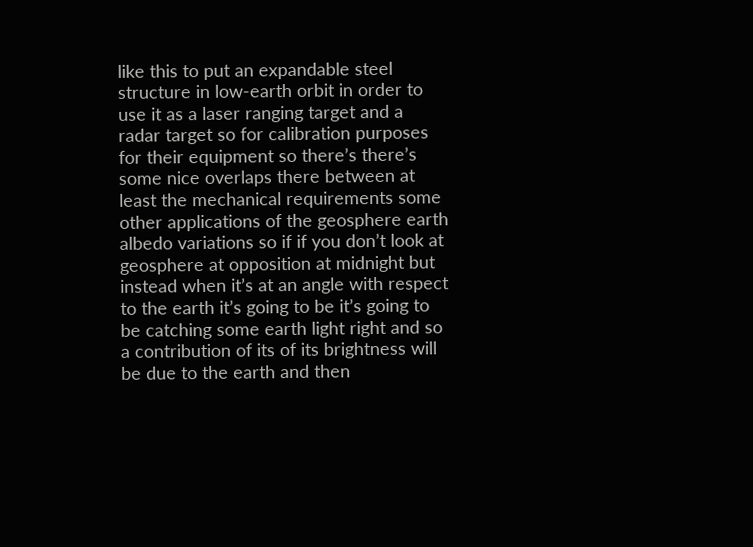like this to put an expandable steel structure in low-earth orbit in order to use it as a laser ranging target and a radar target so for calibration purposes for their equipment so there’s there’s some nice overlaps there between at least the mechanical requirements some other applications of the geosphere earth albedo variations so if if you don’t look at geosphere at opposition at midnight but instead when it’s at an angle with respect to the earth it’s going to be it’s going to be catching some earth light right and so a contribution of its of its brightness will be due to the earth and then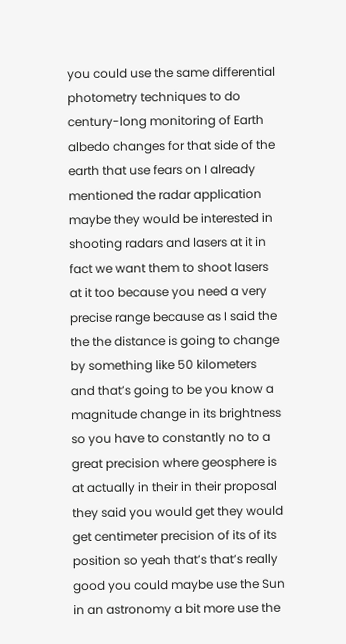you could use the same differential photometry techniques to do century-long monitoring of Earth albedo changes for that side of the earth that use fears on I already mentioned the radar application maybe they would be interested in shooting radars and lasers at it in fact we want them to shoot lasers at it too because you need a very precise range because as I said the the the distance is going to change by something like 50 kilometers and that’s going to be you know a magnitude change in its brightness so you have to constantly no to a great precision where geosphere is at actually in their in their proposal they said you would get they would get centimeter precision of its of its position so yeah that’s that’s really good you could maybe use the Sun in an astronomy a bit more use the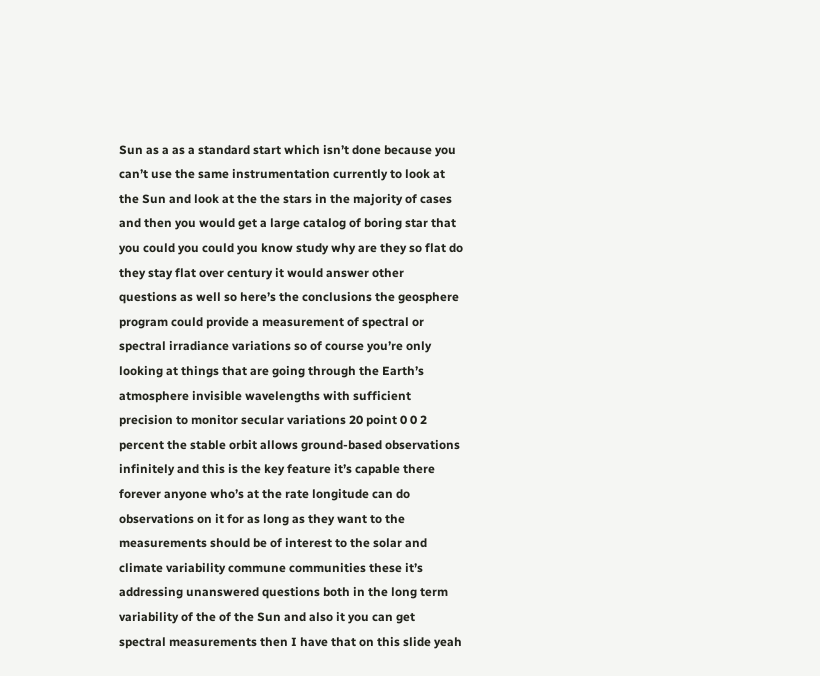Sun as a as a standard start which isn’t done because you can’t use the same instrumentation currently to look at the Sun and look at the the stars in the majority of cases and then you would get a large catalog of boring star that you could you could you know study why are they so flat do they stay flat over century it would answer other questions as well so here’s the conclusions the geosphere program could provide a measurement of spectral or spectral irradiance variations so of course you’re only looking at things that are going through the Earth’s atmosphere invisible wavelengths with sufficient precision to monitor secular variations 20 point 0 0 2 percent the stable orbit allows ground-based observations infinitely and this is the key feature it’s capable there forever anyone who’s at the rate longitude can do observations on it for as long as they want to the measurements should be of interest to the solar and climate variability commune communities these it’s addressing unanswered questions both in the long term variability of the of the Sun and also it you can get spectral measurements then I have that on this slide yeah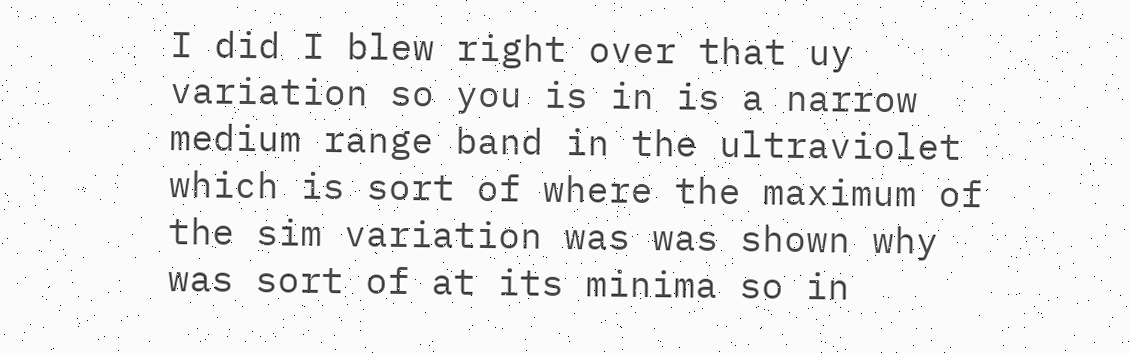I did I blew right over that uy variation so you is in is a narrow medium range band in the ultraviolet which is sort of where the maximum of the sim variation was was shown why was sort of at its minima so in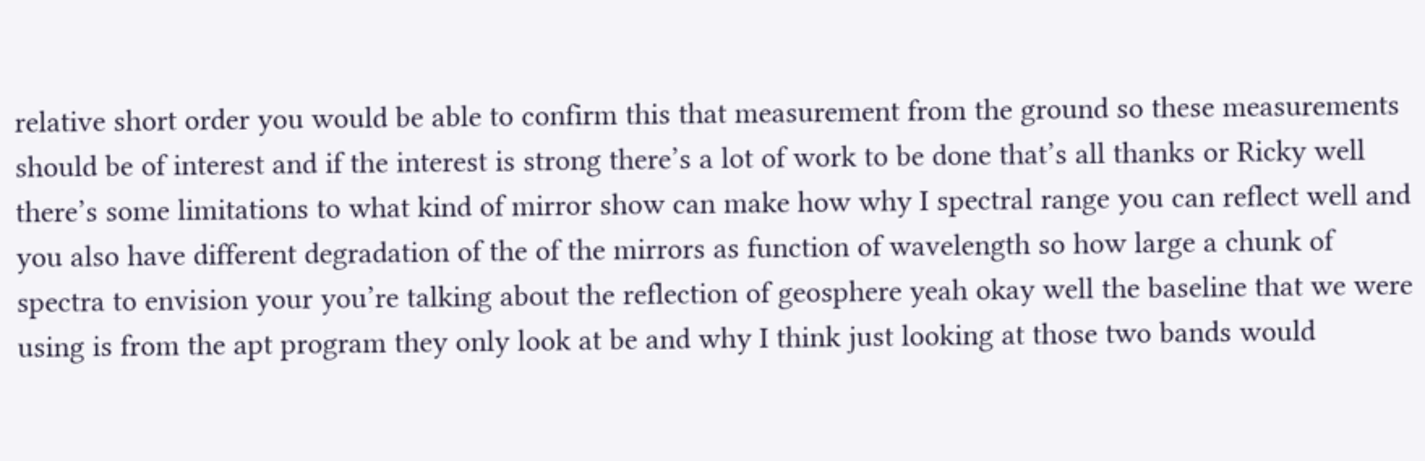relative short order you would be able to confirm this that measurement from the ground so these measurements should be of interest and if the interest is strong there’s a lot of work to be done that’s all thanks or Ricky well there’s some limitations to what kind of mirror show can make how why I spectral range you can reflect well and you also have different degradation of the of the mirrors as function of wavelength so how large a chunk of spectra to envision your you’re talking about the reflection of geosphere yeah okay well the baseline that we were using is from the apt program they only look at be and why I think just looking at those two bands would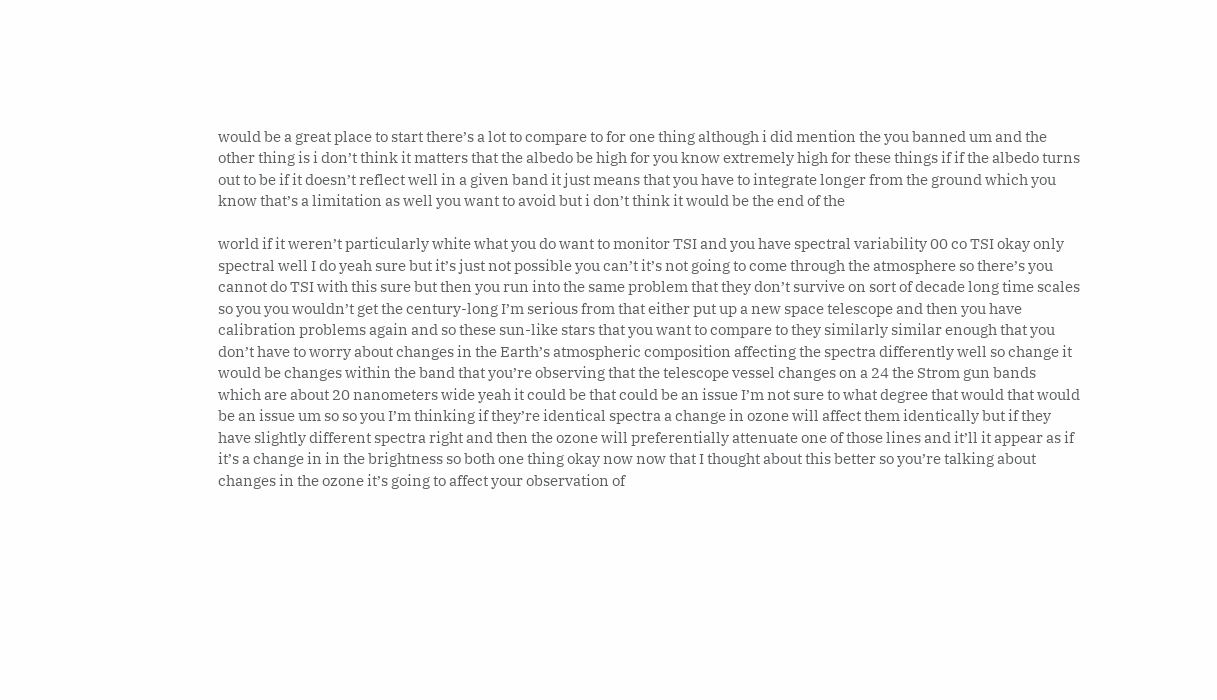would be a great place to start there’s a lot to compare to for one thing although i did mention the you banned um and the other thing is i don’t think it matters that the albedo be high for you know extremely high for these things if if the albedo turns out to be if it doesn’t reflect well in a given band it just means that you have to integrate longer from the ground which you know that’s a limitation as well you want to avoid but i don’t think it would be the end of the

world if it weren’t particularly white what you do want to monitor TSI and you have spectral variability 00 co TSI okay only spectral well I do yeah sure but it’s just not possible you can’t it’s not going to come through the atmosphere so there’s you cannot do TSI with this sure but then you run into the same problem that they don’t survive on sort of decade long time scales so you you wouldn’t get the century-long I’m serious from that either put up a new space telescope and then you have calibration problems again and so these sun-like stars that you want to compare to they similarly similar enough that you don’t have to worry about changes in the Earth’s atmospheric composition affecting the spectra differently well so change it would be changes within the band that you’re observing that the telescope vessel changes on a 24 the Strom gun bands which are about 20 nanometers wide yeah it could be that could be an issue I’m not sure to what degree that would that would be an issue um so so you I’m thinking if they’re identical spectra a change in ozone will affect them identically but if they have slightly different spectra right and then the ozone will preferentially attenuate one of those lines and it’ll it appear as if it’s a change in in the brightness so both one thing okay now now that I thought about this better so you’re talking about changes in the ozone it’s going to affect your observation of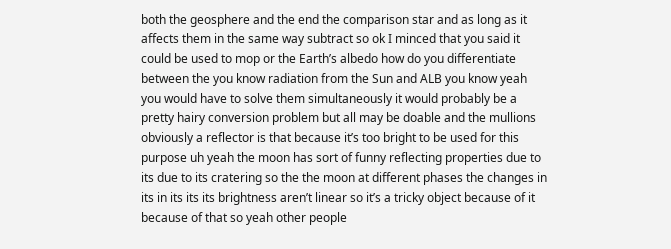both the geosphere and the end the comparison star and as long as it affects them in the same way subtract so ok I minced that you said it could be used to mop or the Earth’s albedo how do you differentiate between the you know radiation from the Sun and ALB you know yeah you would have to solve them simultaneously it would probably be a pretty hairy conversion problem but all may be doable and the mullions obviously a reflector is that because it’s too bright to be used for this purpose uh yeah the moon has sort of funny reflecting properties due to its due to its cratering so the the moon at different phases the changes in its in its its its brightness aren’t linear so it’s a tricky object because of it because of that so yeah other people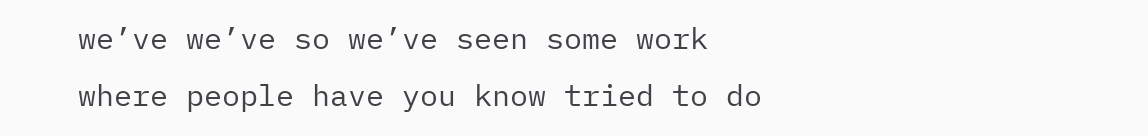we’ve we’ve so we’ve seen some work where people have you know tried to do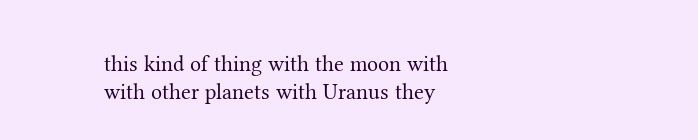this kind of thing with the moon with with other planets with Uranus they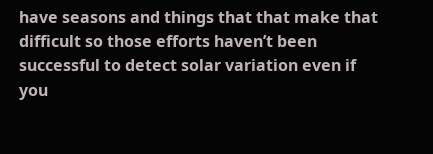have seasons and things that that make that difficult so those efforts haven’t been successful to detect solar variation even if you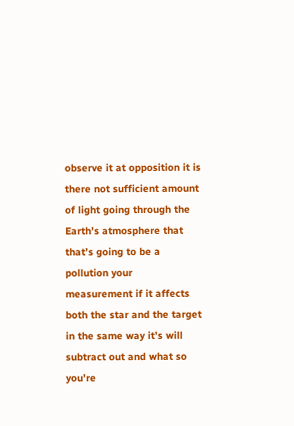observe it at opposition it is there not sufficient amount of light going through the Earth’s atmosphere that that’s going to be a pollution your measurement if it affects both the star and the target in the same way it’s will subtract out and what so you’re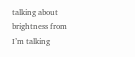talking about brightness from I’m talking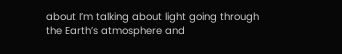about I’m talking about light going through the Earth’s atmosphere and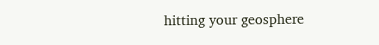hitting your geosphere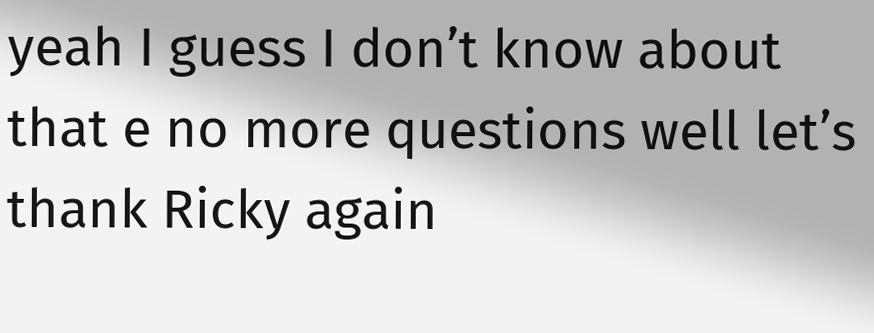yeah I guess I don’t know about that e no more questions well let’s thank Ricky again